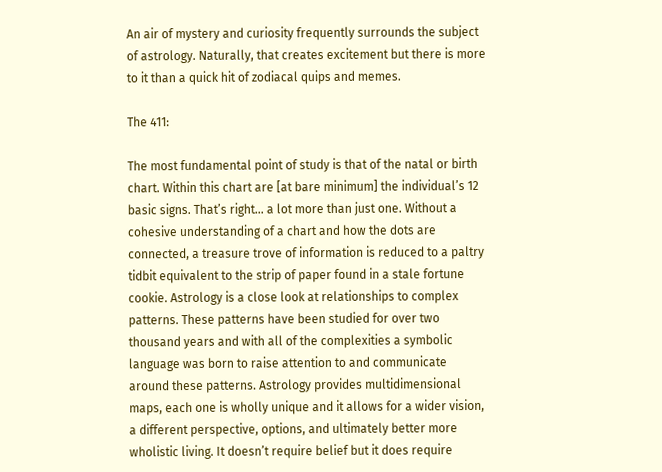An air of mystery and curiosity frequently surrounds the subject of astrology. Naturally, that creates excitement but there is more to it than a quick hit of zodiacal quips and memes.

The 411:

The most fundamental point of study is that of the natal or birth chart. Within this chart are [at bare minimum] the individual’s 12 basic signs. That’s right… a lot more than just one. Without a cohesive understanding of a chart and how the dots are connected, a treasure trove of information is reduced to a paltry tidbit equivalent to the strip of paper found in a stale fortune cookie. Astrology is a close look at relationships to complex patterns. These patterns have been studied for over two thousand years and with all of the complexities a symbolic language was born to raise attention to and communicate around these patterns. Astrology provides multidimensional maps, each one is wholly unique and it allows for a wider vision, a different perspective, options, and ultimately better more wholistic living. It doesn’t require belief but it does require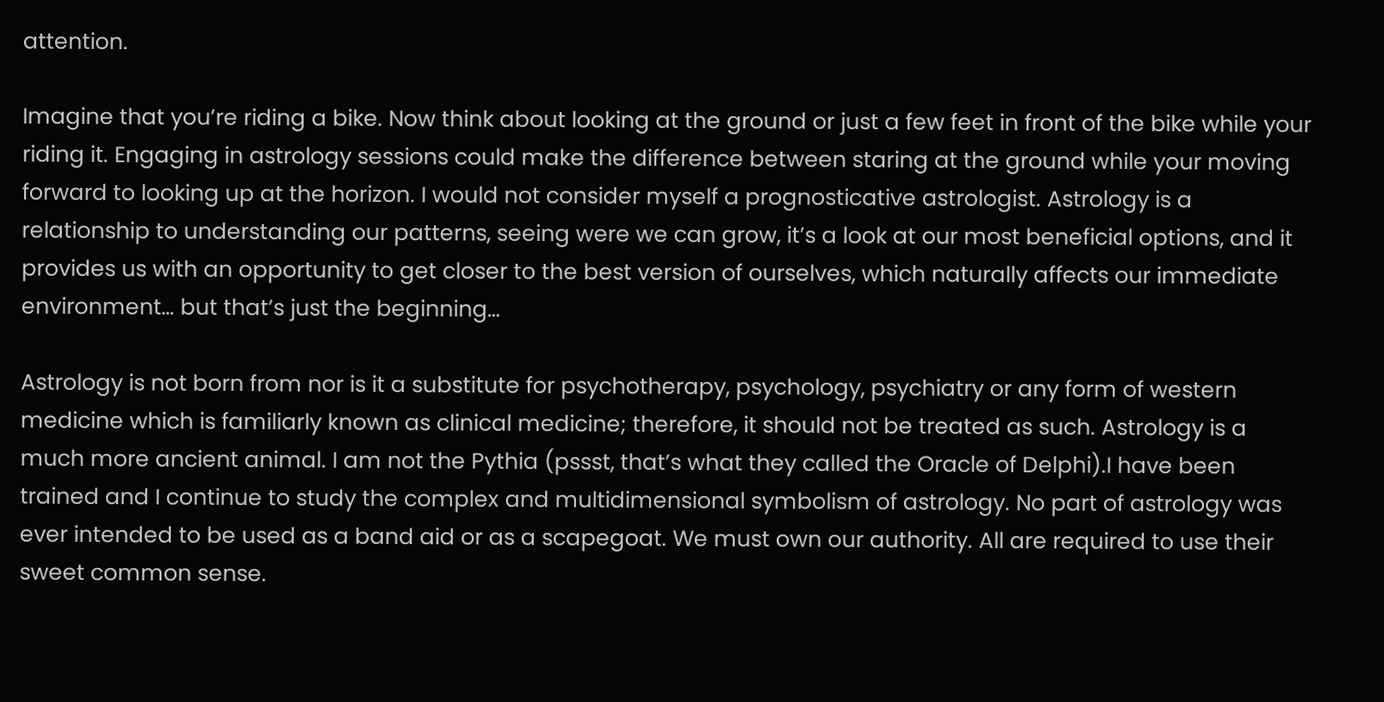attention.

Imagine that you’re riding a bike. Now think about looking at the ground or just a few feet in front of the bike while your riding it. Engaging in astrology sessions could make the difference between staring at the ground while your moving forward to looking up at the horizon. I would not consider myself a prognosticative astrologist. Astrology is a relationship to understanding our patterns, seeing were we can grow, it’s a look at our most beneficial options, and it provides us with an opportunity to get closer to the best version of ourselves, which naturally affects our immediate environment… but that’s just the beginning…

Astrology is not born from nor is it a substitute for psychotherapy, psychology, psychiatry or any form of western medicine which is familiarly known as clinical medicine; therefore, it should not be treated as such. Astrology is a much more ancient animal. I am not the Pythia (pssst, that’s what they called the Oracle of Delphi).I have been trained and I continue to study the complex and multidimensional symbolism of astrology. No part of astrology was ever intended to be used as a band aid or as a scapegoat. We must own our authority. All are required to use their sweet common sense.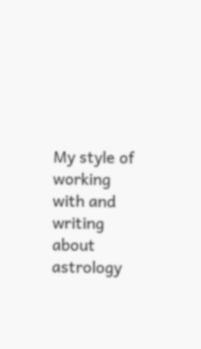My style of working with and writing about astrology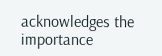acknowledges the importance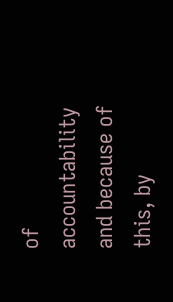of accountability and because of this, by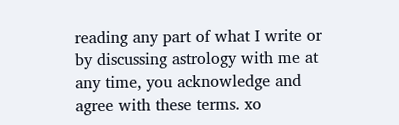reading any part of what I write or by discussing astrology with me at any time, you acknowledge and agree with these terms. xo